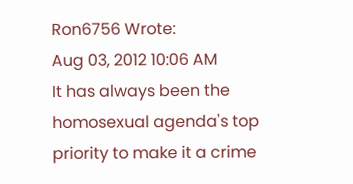Ron6756 Wrote:
Aug 03, 2012 10:06 AM
It has always been the homosexual agenda's top priority to make it a crime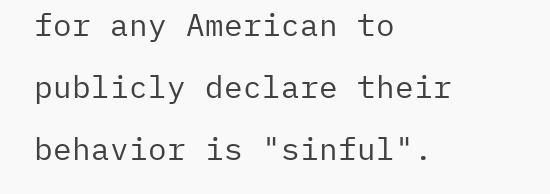for any American to publicly declare their behavior is "sinful".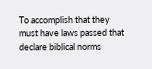To accomplish that they must have laws passed that declare biblical norms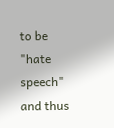to be "hate speech" and thus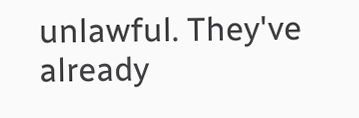unlawful. They've already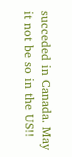succeded in Canada. May it not be so in the US!!